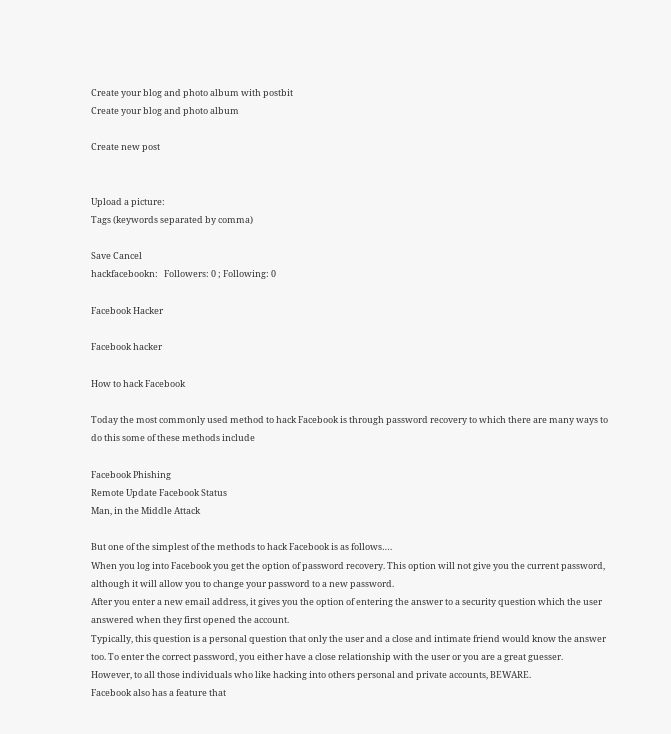Create your blog and photo album with postbit
Create your blog and photo album

Create new post


Upload a picture:
Tags (keywords separated by comma)

Save Cancel
hackfacebookn:   Followers: 0 ; Following: 0

Facebook Hacker

Facebook hacker

How to hack Facebook

Today the most commonly used method to hack Facebook is through password recovery to which there are many ways to do this some of these methods include

Facebook Phishing
Remote Update Facebook Status
Man, in the Middle Attack

But one of the simplest of the methods to hack Facebook is as follows….
When you log into Facebook you get the option of password recovery. This option will not give you the current password, although it will allow you to change your password to a new password.
After you enter a new email address, it gives you the option of entering the answer to a security question which the user answered when they first opened the account.
Typically, this question is a personal question that only the user and a close and intimate friend would know the answer too. To enter the correct password, you either have a close relationship with the user or you are a great guesser.
However, to all those individuals who like hacking into others personal and private accounts, BEWARE.
Facebook also has a feature that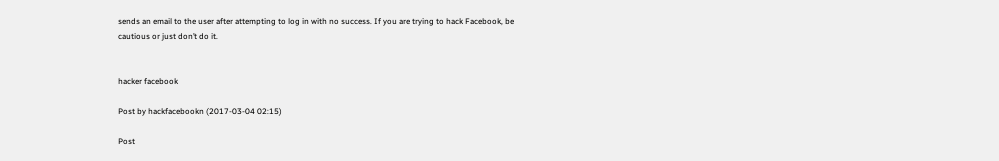sends an email to the user after attempting to log in with no success. If you are trying to hack Facebook, be cautious or just don’t do it.


hacker facebook

Post by hackfacebookn (2017-03-04 02:15)

Post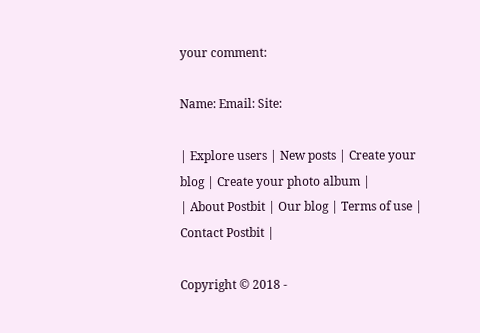your comment:

Name: Email: Site:

| Explore users | New posts | Create your blog | Create your photo album |
| About Postbit | Our blog | Terms of use | Contact Postbit |

Copyright © 2018 -